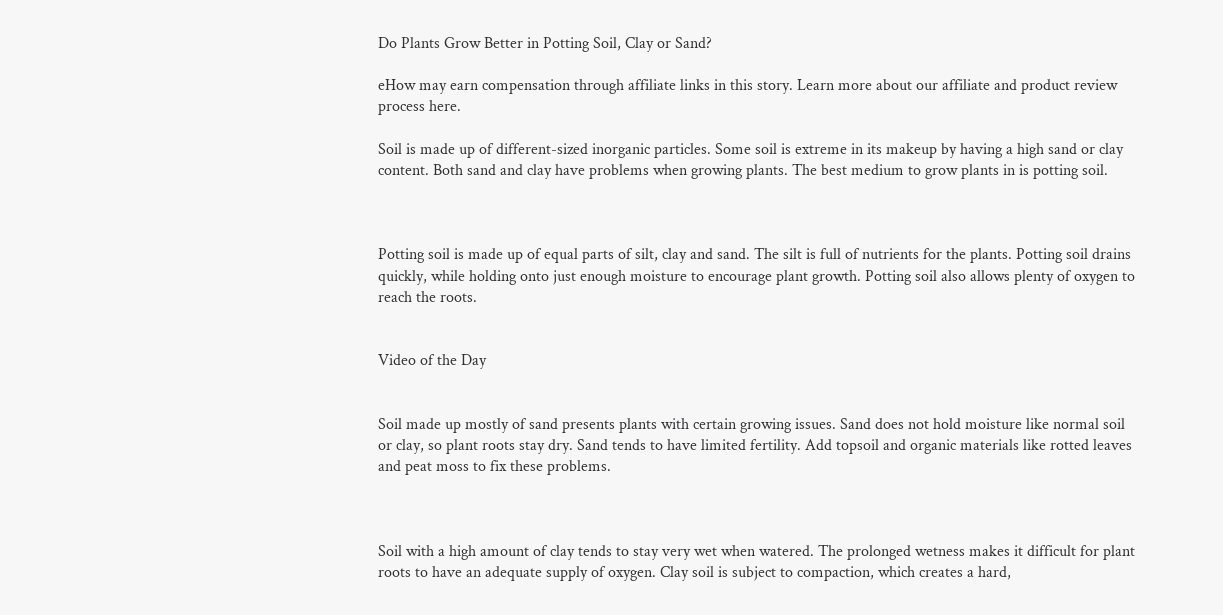Do Plants Grow Better in Potting Soil, Clay or Sand?

eHow may earn compensation through affiliate links in this story. Learn more about our affiliate and product review process here.

Soil is made up of different-sized inorganic particles. Some soil is extreme in its makeup by having a high sand or clay content. Both sand and clay have problems when growing plants. The best medium to grow plants in is potting soil.



Potting soil is made up of equal parts of silt, clay and sand. The silt is full of nutrients for the plants. Potting soil drains quickly, while holding onto just enough moisture to encourage plant growth. Potting soil also allows plenty of oxygen to reach the roots.


Video of the Day


Soil made up mostly of sand presents plants with certain growing issues. Sand does not hold moisture like normal soil or clay, so plant roots stay dry. Sand tends to have limited fertility. Add topsoil and organic materials like rotted leaves and peat moss to fix these problems.



Soil with a high amount of clay tends to stay very wet when watered. The prolonged wetness makes it difficult for plant roots to have an adequate supply of oxygen. Clay soil is subject to compaction, which creates a hard,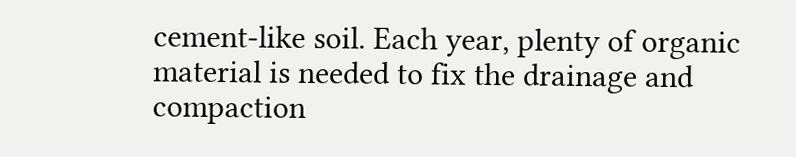cement-like soil. Each year, plenty of organic material is needed to fix the drainage and compaction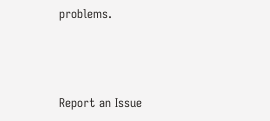problems.



Report an Issue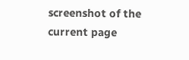screenshot of the current page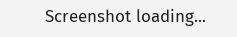Screenshot loading...